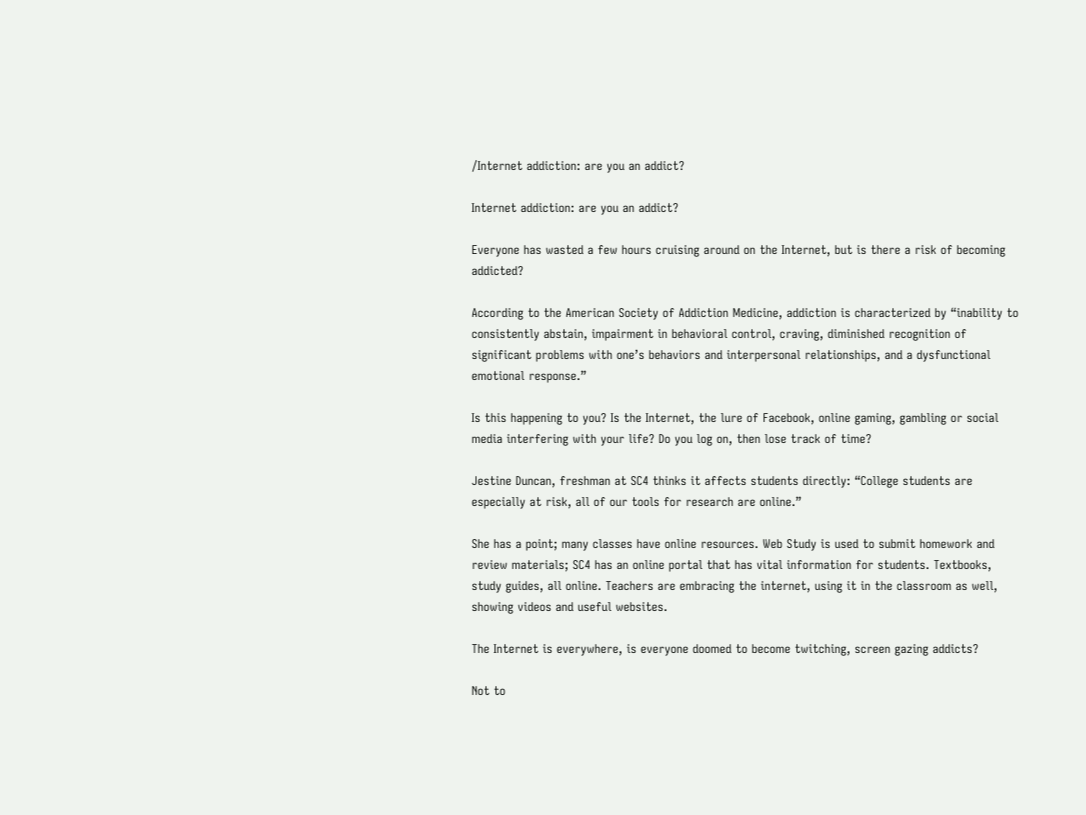/Internet addiction: are you an addict?

Internet addiction: are you an addict?

Everyone has wasted a few hours cruising around on the Internet, but is there a risk of becoming addicted?

According to the American Society of Addiction Medicine, addiction is characterized by “inability to consistently abstain, impairment in behavioral control, craving, diminished recognition of significant problems with one’s behaviors and interpersonal relationships, and a dysfunctional emotional response.”

Is this happening to you? Is the Internet, the lure of Facebook, online gaming, gambling or social media interfering with your life? Do you log on, then lose track of time?

Jestine Duncan, freshman at SC4 thinks it affects students directly: “College students are especially at risk, all of our tools for research are online.”

She has a point; many classes have online resources. Web Study is used to submit homework and review materials; SC4 has an online portal that has vital information for students. Textbooks, study guides, all online. Teachers are embracing the internet, using it in the classroom as well, showing videos and useful websites.

The Internet is everywhere, is everyone doomed to become twitching, screen gazing addicts?

Not to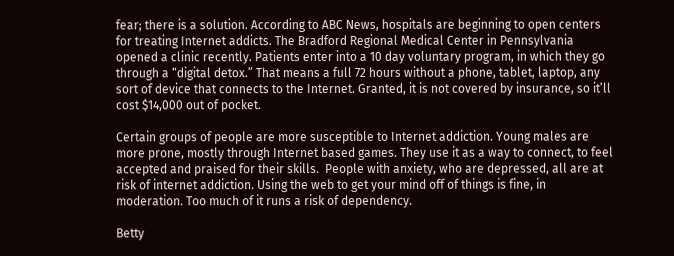fear; there is a solution. According to ABC News, hospitals are beginning to open centers for treating Internet addicts. The Bradford Regional Medical Center in Pennsylvania opened a clinic recently. Patients enter into a 10 day voluntary program, in which they go through a “digital detox.” That means a full 72 hours without a phone, tablet, laptop, any sort of device that connects to the Internet. Granted, it is not covered by insurance, so it’ll cost $14,000 out of pocket.

Certain groups of people are more susceptible to Internet addiction. Young males are more prone, mostly through Internet based games. They use it as a way to connect, to feel accepted and praised for their skills.  People with anxiety, who are depressed, all are at risk of internet addiction. Using the web to get your mind off of things is fine, in moderation. Too much of it runs a risk of dependency.

Betty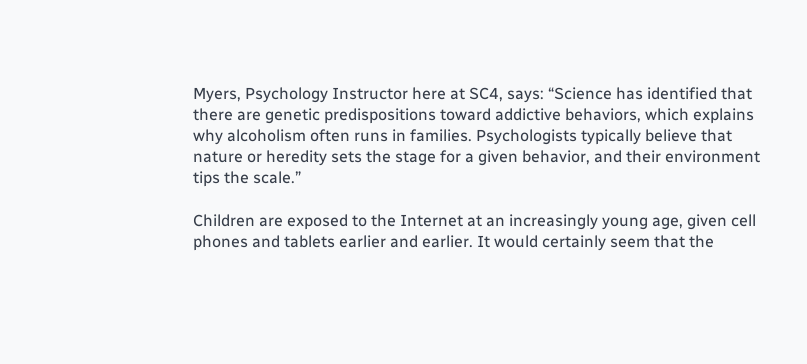Myers, Psychology Instructor here at SC4, says: “Science has identified that there are genetic predispositions toward addictive behaviors, which explains why alcoholism often runs in families. Psychologists typically believe that nature or heredity sets the stage for a given behavior, and their environment tips the scale.”

Children are exposed to the Internet at an increasingly young age, given cell phones and tablets earlier and earlier. It would certainly seem that the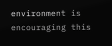environment is encouraging this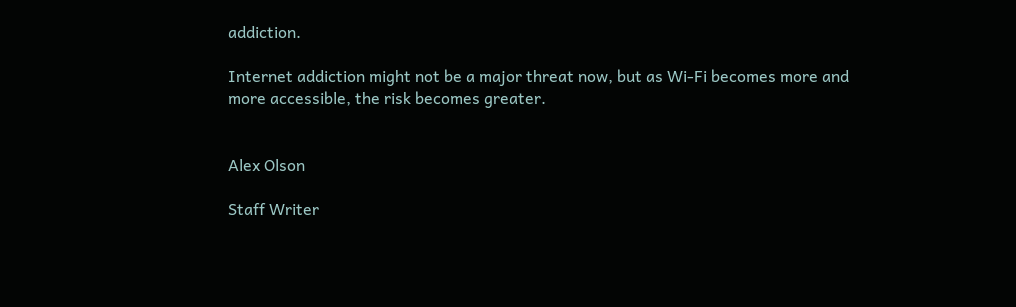addiction.

Internet addiction might not be a major threat now, but as Wi-Fi becomes more and more accessible, the risk becomes greater.


Alex Olson

Staff Writer